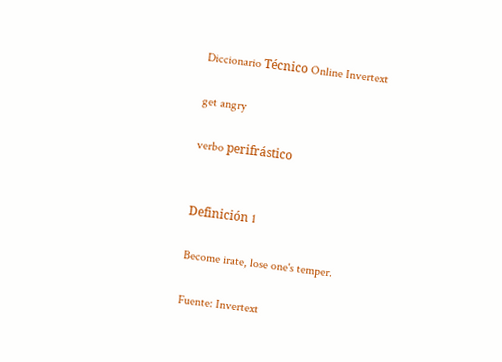Diccionario Técnico Online Invertext

get angry

verbo perifrástico


Definición 1

Become irate, lose one's temper.

Fuente: Invertext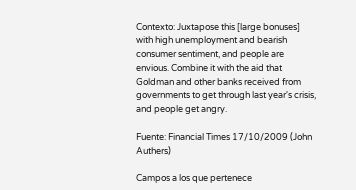Contexto: Juxtapose this [large bonuses] with high unemployment and bearish consumer sentiment, and people are envious. Combine it with the aid that Goldman and other banks received from governments to get through last year's crisis, and people get angry.

Fuente: Financial Times 17/10/2009 (John Authers)

Campos a los que pertenece